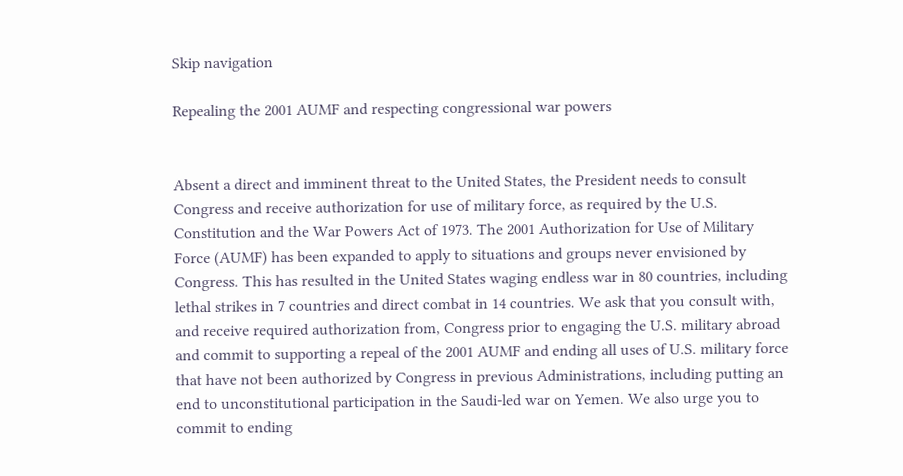Skip navigation

Repealing the 2001 AUMF and respecting congressional war powers


Absent a direct and imminent threat to the United States, the President needs to consult Congress and receive authorization for use of military force, as required by the U.S. Constitution and the War Powers Act of 1973. The 2001 Authorization for Use of Military Force (AUMF) has been expanded to apply to situations and groups never envisioned by Congress. This has resulted in the United States waging endless war in 80 countries, including lethal strikes in 7 countries and direct combat in 14 countries. We ask that you consult with, and receive required authorization from, Congress prior to engaging the U.S. military abroad and commit to supporting a repeal of the 2001 AUMF and ending all uses of U.S. military force that have not been authorized by Congress in previous Administrations, including putting an end to unconstitutional participation in the Saudi-led war on Yemen. We also urge you to commit to ending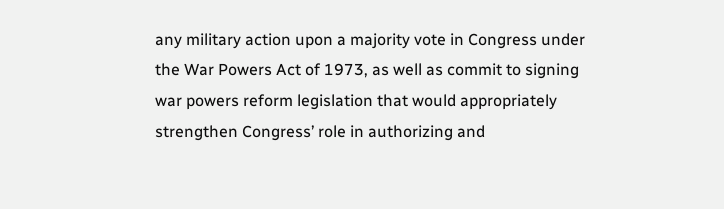any military action upon a majority vote in Congress under the War Powers Act of 1973, as well as commit to signing war powers reform legislation that would appropriately strengthen Congress’ role in authorizing and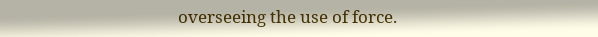overseeing the use of force.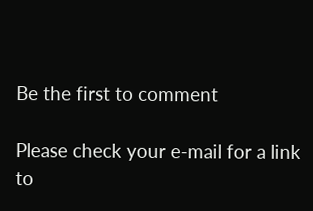Be the first to comment

Please check your e-mail for a link to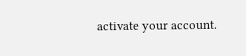activate your account.